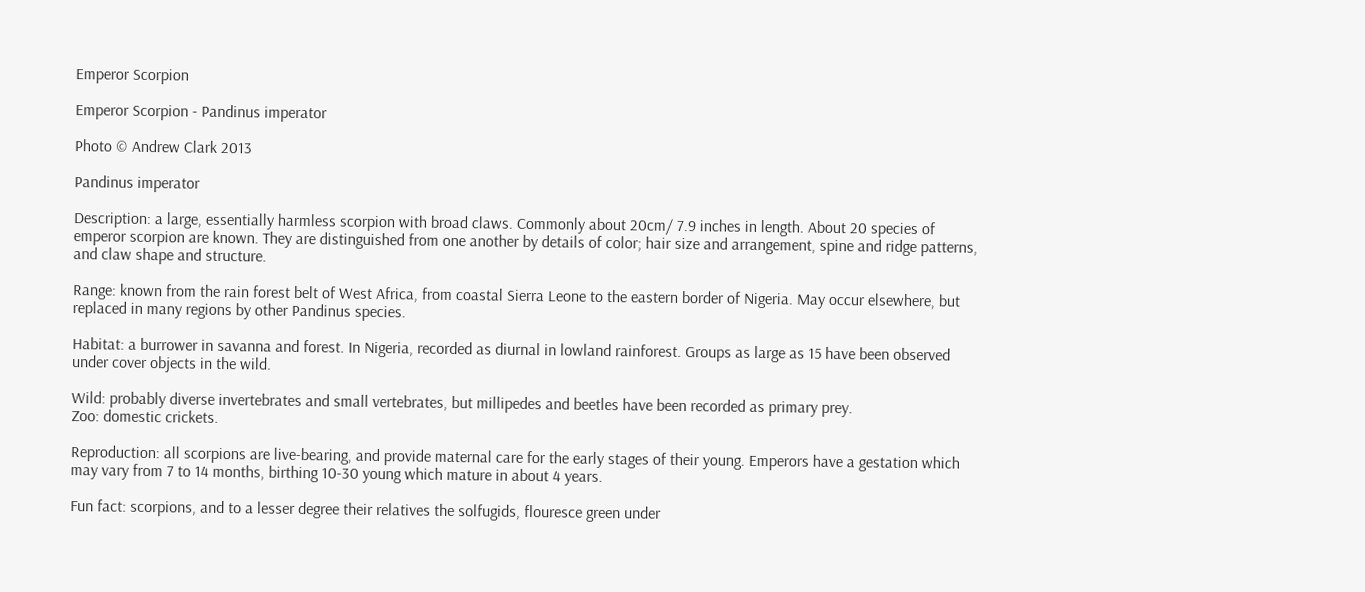Emperor Scorpion

Emperor Scorpion - Pandinus imperator

Photo © Andrew Clark 2013

Pandinus imperator

Description: a large, essentially harmless scorpion with broad claws. Commonly about 20cm/ 7.9 inches in length. About 20 species of emperor scorpion are known. They are distinguished from one another by details of color; hair size and arrangement, spine and ridge patterns, and claw shape and structure.

Range: known from the rain forest belt of West Africa, from coastal Sierra Leone to the eastern border of Nigeria. May occur elsewhere, but replaced in many regions by other Pandinus species.

Habitat: a burrower in savanna and forest. In Nigeria, recorded as diurnal in lowland rainforest. Groups as large as 15 have been observed under cover objects in the wild.

Wild: probably diverse invertebrates and small vertebrates, but millipedes and beetles have been recorded as primary prey.
Zoo: domestic crickets.

Reproduction: all scorpions are live-bearing, and provide maternal care for the early stages of their young. Emperors have a gestation which may vary from 7 to 14 months, birthing 10-30 young which mature in about 4 years.

Fun fact: scorpions, and to a lesser degree their relatives the solfugids, flouresce green under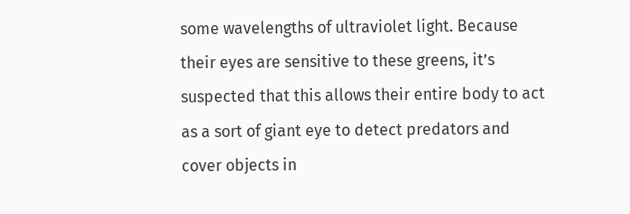some wavelengths of ultraviolet light. Because their eyes are sensitive to these greens, it’s suspected that this allows their entire body to act as a sort of giant eye to detect predators and cover objects in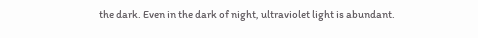the dark. Even in the dark of night, ultraviolet light is abundant.